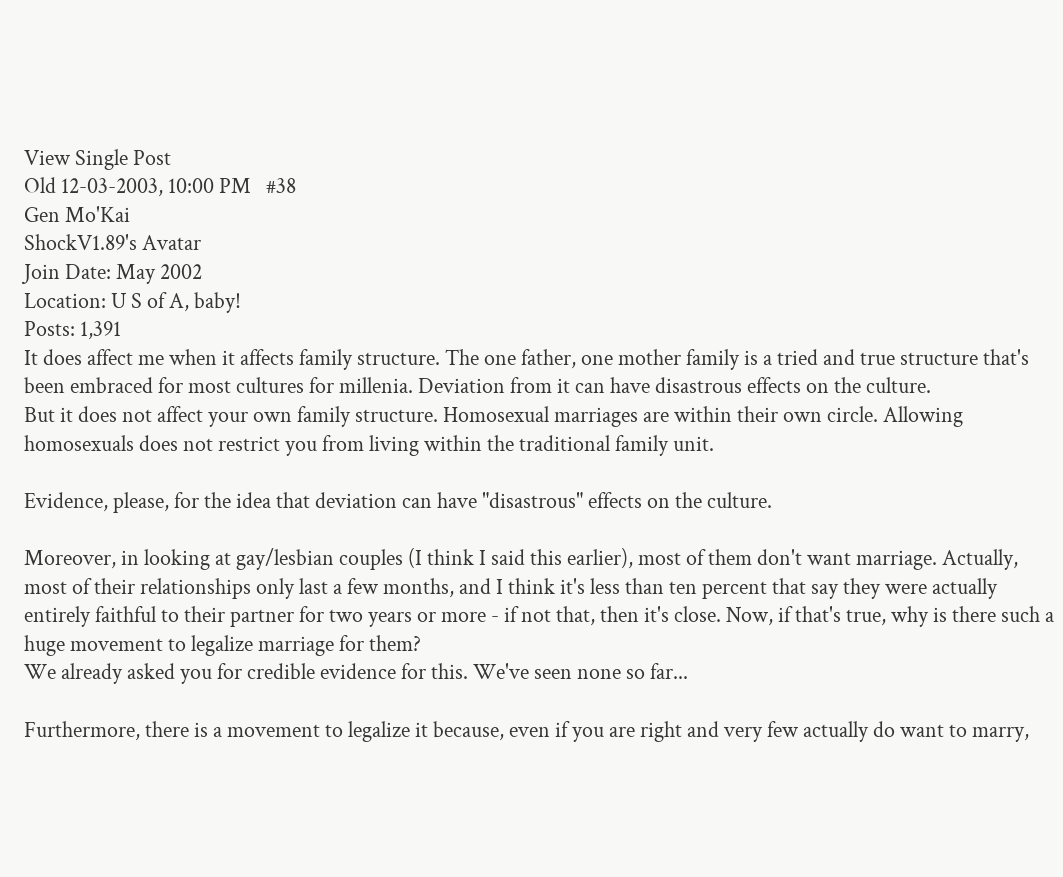View Single Post
Old 12-03-2003, 10:00 PM   #38
Gen Mo'Kai
ShockV1.89's Avatar
Join Date: May 2002
Location: U S of A, baby!
Posts: 1,391
It does affect me when it affects family structure. The one father, one mother family is a tried and true structure that's been embraced for most cultures for millenia. Deviation from it can have disastrous effects on the culture.
But it does not affect your own family structure. Homosexual marriages are within their own circle. Allowing homosexuals does not restrict you from living within the traditional family unit.

Evidence, please, for the idea that deviation can have "disastrous" effects on the culture.

Moreover, in looking at gay/lesbian couples (I think I said this earlier), most of them don't want marriage. Actually, most of their relationships only last a few months, and I think it's less than ten percent that say they were actually entirely faithful to their partner for two years or more - if not that, then it's close. Now, if that's true, why is there such a huge movement to legalize marriage for them?
We already asked you for credible evidence for this. We've seen none so far...

Furthermore, there is a movement to legalize it because, even if you are right and very few actually do want to marry,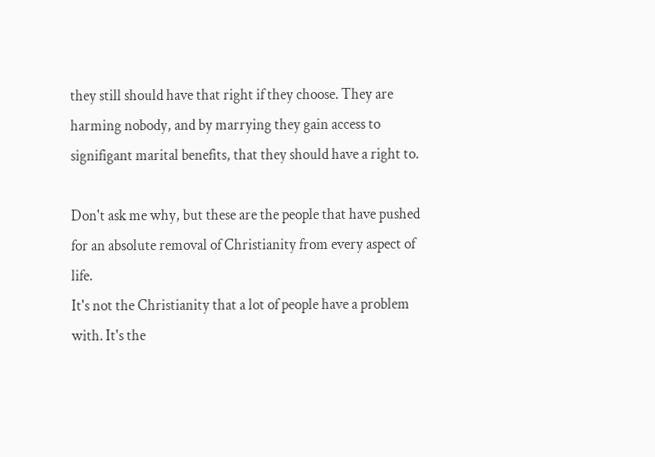they still should have that right if they choose. They are harming nobody, and by marrying they gain access to signifigant marital benefits, that they should have a right to.

Don't ask me why, but these are the people that have pushed for an absolute removal of Christianity from every aspect of life.
It's not the Christianity that a lot of people have a problem with. It's the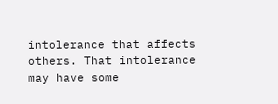intolerance that affects others. That intolerance may have some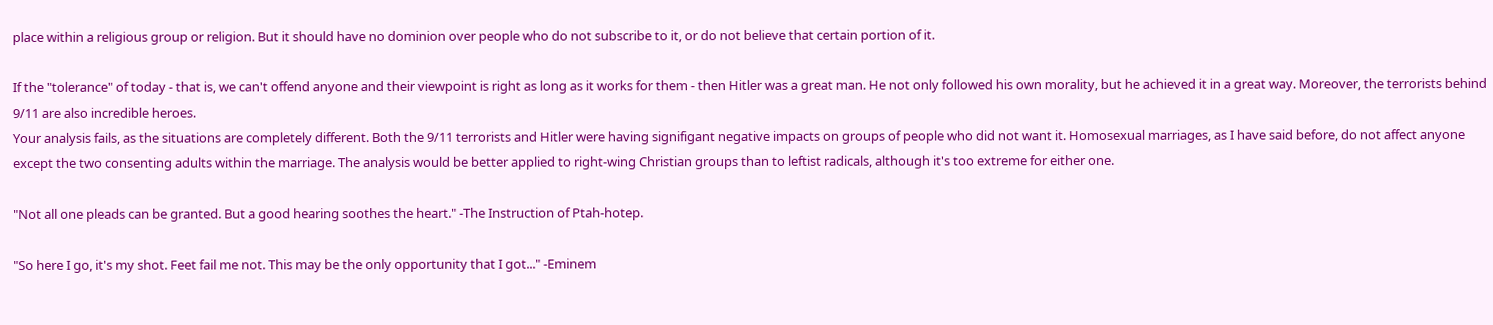place within a religious group or religion. But it should have no dominion over people who do not subscribe to it, or do not believe that certain portion of it.

If the "tolerance" of today - that is, we can't offend anyone and their viewpoint is right as long as it works for them - then Hitler was a great man. He not only followed his own morality, but he achieved it in a great way. Moreover, the terrorists behind 9/11 are also incredible heroes.
Your analysis fails, as the situations are completely different. Both the 9/11 terrorists and Hitler were having signifigant negative impacts on groups of people who did not want it. Homosexual marriages, as I have said before, do not affect anyone except the two consenting adults within the marriage. The analysis would be better applied to right-wing Christian groups than to leftist radicals, although it's too extreme for either one.

"Not all one pleads can be granted. But a good hearing soothes the heart." -The Instruction of Ptah-hotep.

"So here I go, it's my shot. Feet fail me not. This may be the only opportunity that I got..." -Eminem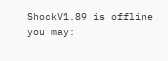ShockV1.89 is offline   you may: